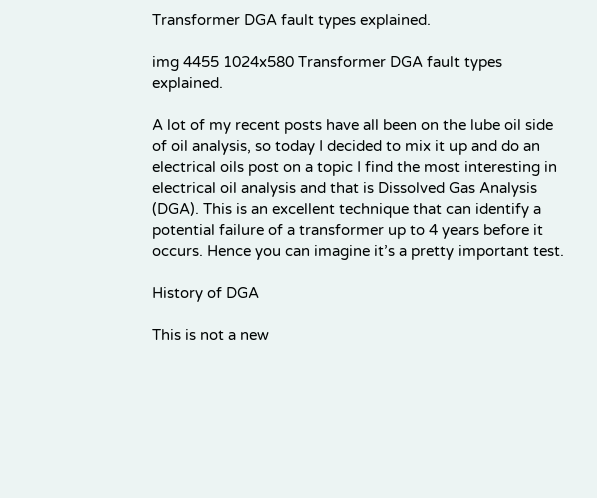Transformer DGA fault types explained.

img 4455 1024x580 Transformer DGA fault types explained.

A lot of my recent posts have all been on the lube oil side of oil analysis, so today I decided to mix it up and do an electrical oils post on a topic I find the most interesting in electrical oil analysis and that is Dissolved Gas Analysis (DGA). This is an excellent technique that can identify a potential failure of a transformer up to 4 years before it occurs. Hence you can imagine it’s a pretty important test.

History of DGA

This is not a new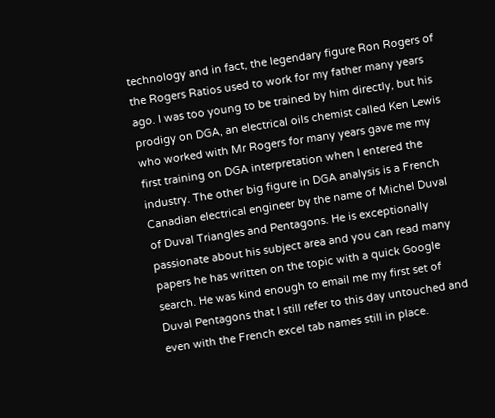technology and in fact, the legendary figure Ron Rogers of the Rogers Ratios used to work for my father many years ago. I was too young to be trained by him directly, but his prodigy on DGA, an electrical oils chemist called Ken Lewis who worked with Mr Rogers for many years gave me my first training on DGA interpretation when I entered the industry. The other big figure in DGA analysis is a French Canadian electrical engineer by the name of Michel Duval of Duval Triangles and Pentagons. He is exceptionally passionate about his subject area and you can read many papers he has written on the topic with a quick Google search. He was kind enough to email me my first set of Duval Pentagons that I still refer to this day untouched and even with the French excel tab names still in place.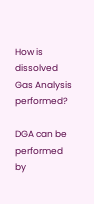How is dissolved Gas Analysis performed?

DGA can be performed by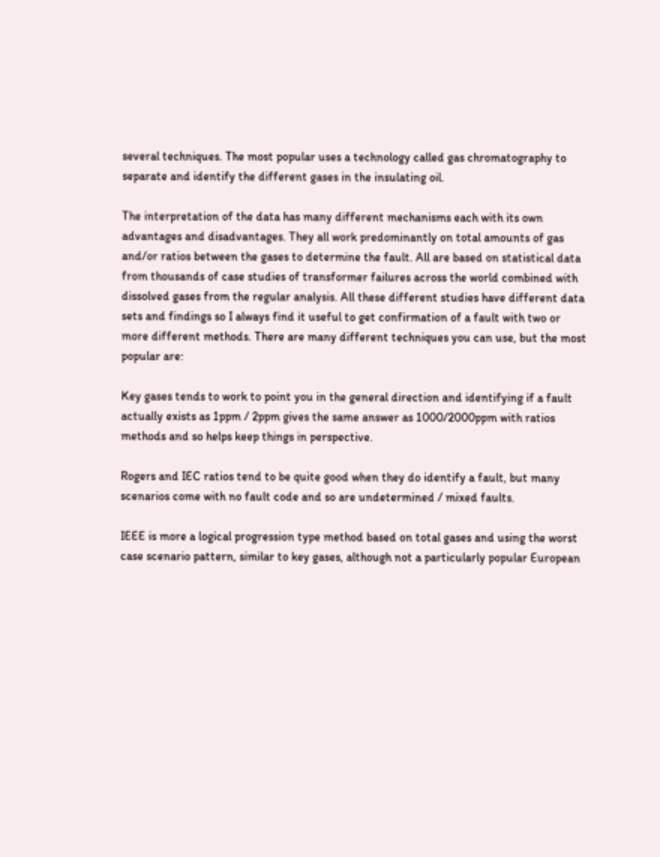several techniques. The most popular uses a technology called gas chromatography to separate and identify the different gases in the insulating oil.

The interpretation of the data has many different mechanisms each with its own advantages and disadvantages. They all work predominantly on total amounts of gas and/or ratios between the gases to determine the fault. All are based on statistical data from thousands of case studies of transformer failures across the world combined with dissolved gases from the regular analysis. All these different studies have different data sets and findings so I always find it useful to get confirmation of a fault with two or more different methods. There are many different techniques you can use, but the most popular are:

Key gases tends to work to point you in the general direction and identifying if a fault actually exists as 1ppm / 2ppm gives the same answer as 1000/2000ppm with ratios methods and so helps keep things in perspective.

Rogers and IEC ratios tend to be quite good when they do identify a fault, but many scenarios come with no fault code and so are undetermined / mixed faults.

IEEE is more a logical progression type method based on total gases and using the worst case scenario pattern, similar to key gases, although not a particularly popular European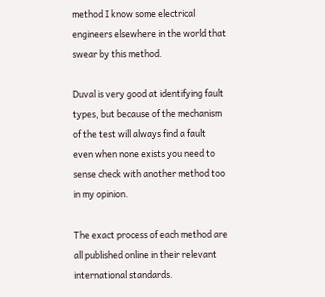method I know some electrical engineers elsewhere in the world that swear by this method.

Duval is very good at identifying fault types, but because of the mechanism of the test will always find a fault even when none exists you need to sense check with another method too in my opinion.

The exact process of each method are all published online in their relevant international standards.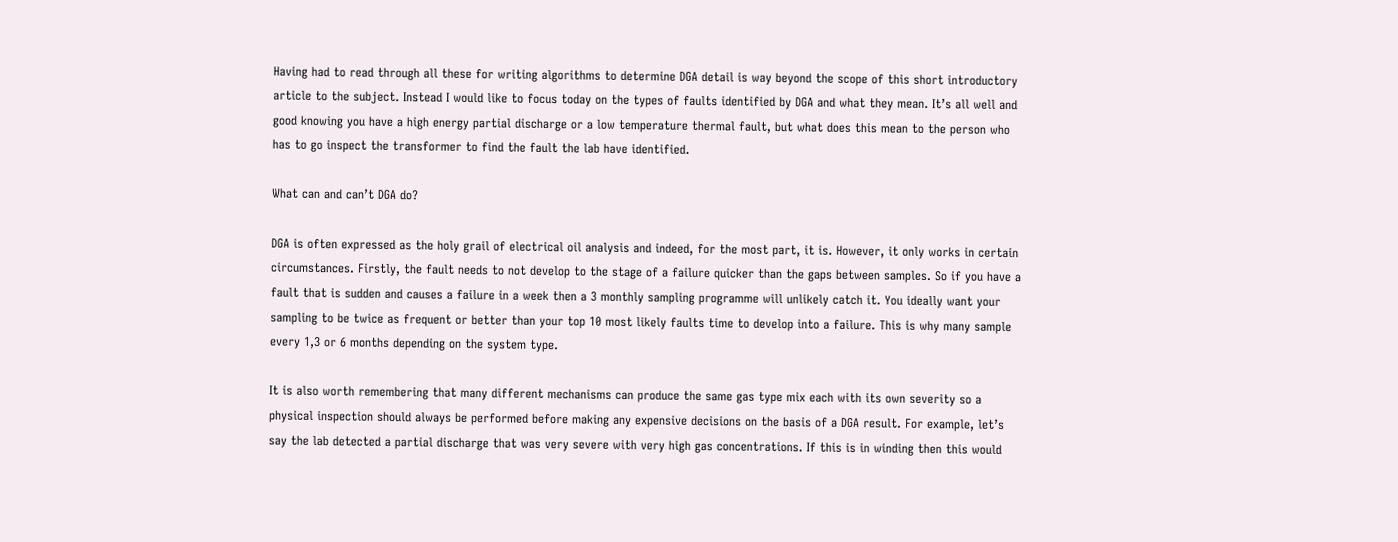Having had to read through all these for writing algorithms to determine DGA detail is way beyond the scope of this short introductory article to the subject. Instead I would like to focus today on the types of faults identified by DGA and what they mean. It’s all well and good knowing you have a high energy partial discharge or a low temperature thermal fault, but what does this mean to the person who has to go inspect the transformer to find the fault the lab have identified.

What can and can’t DGA do?

DGA is often expressed as the holy grail of electrical oil analysis and indeed, for the most part, it is. However, it only works in certain circumstances. Firstly, the fault needs to not develop to the stage of a failure quicker than the gaps between samples. So if you have a fault that is sudden and causes a failure in a week then a 3 monthly sampling programme will unlikely catch it. You ideally want your sampling to be twice as frequent or better than your top 10 most likely faults time to develop into a failure. This is why many sample every 1,3 or 6 months depending on the system type.

It is also worth remembering that many different mechanisms can produce the same gas type mix each with its own severity so a physical inspection should always be performed before making any expensive decisions on the basis of a DGA result. For example, let’s say the lab detected a partial discharge that was very severe with very high gas concentrations. If this is in winding then this would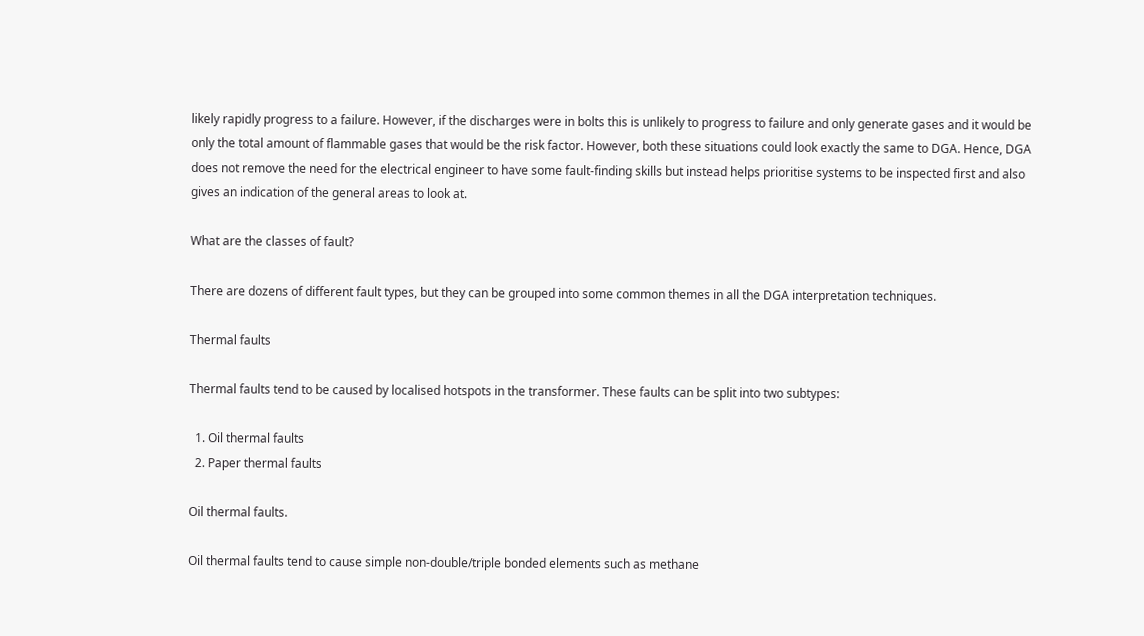likely rapidly progress to a failure. However, if the discharges were in bolts this is unlikely to progress to failure and only generate gases and it would be only the total amount of flammable gases that would be the risk factor. However, both these situations could look exactly the same to DGA. Hence, DGA does not remove the need for the electrical engineer to have some fault-finding skills but instead helps prioritise systems to be inspected first and also gives an indication of the general areas to look at.

What are the classes of fault?

There are dozens of different fault types, but they can be grouped into some common themes in all the DGA interpretation techniques.

Thermal faults

Thermal faults tend to be caused by localised hotspots in the transformer. These faults can be split into two subtypes:

  1. Oil thermal faults
  2. Paper thermal faults

Oil thermal faults.

Oil thermal faults tend to cause simple non-double/triple bonded elements such as methane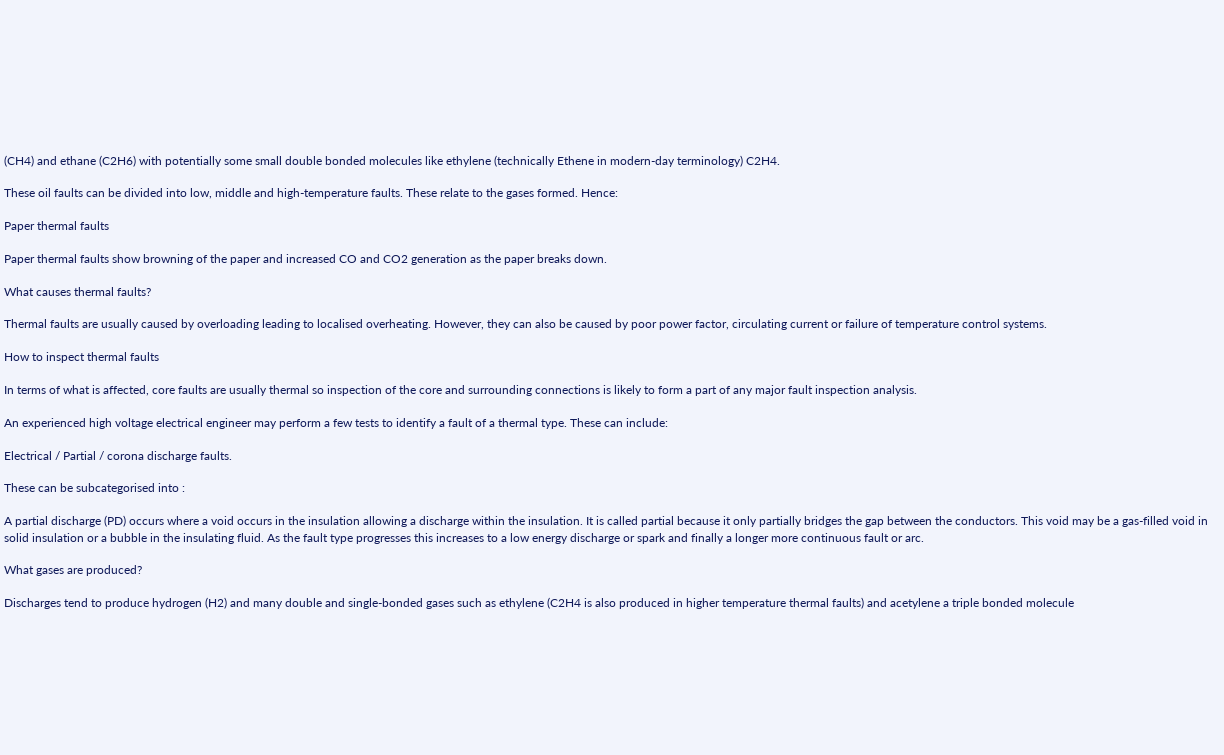(CH4) and ethane (C2H6) with potentially some small double bonded molecules like ethylene (technically Ethene in modern-day terminology) C2H4.

These oil faults can be divided into low, middle and high-temperature faults. These relate to the gases formed. Hence:

Paper thermal faults

Paper thermal faults show browning of the paper and increased CO and CO2 generation as the paper breaks down.

What causes thermal faults?

Thermal faults are usually caused by overloading leading to localised overheating. However, they can also be caused by poor power factor, circulating current or failure of temperature control systems.

How to inspect thermal faults

In terms of what is affected, core faults are usually thermal so inspection of the core and surrounding connections is likely to form a part of any major fault inspection analysis.

An experienced high voltage electrical engineer may perform a few tests to identify a fault of a thermal type. These can include:

Electrical / Partial / corona discharge faults.

These can be subcategorised into :

A partial discharge (PD) occurs where a void occurs in the insulation allowing a discharge within the insulation. It is called partial because it only partially bridges the gap between the conductors. This void may be a gas-filled void in solid insulation or a bubble in the insulating fluid. As the fault type progresses this increases to a low energy discharge or spark and finally a longer more continuous fault or arc.

What gases are produced?

Discharges tend to produce hydrogen (H2) and many double and single-bonded gases such as ethylene (C2H4 is also produced in higher temperature thermal faults) and acetylene a triple bonded molecule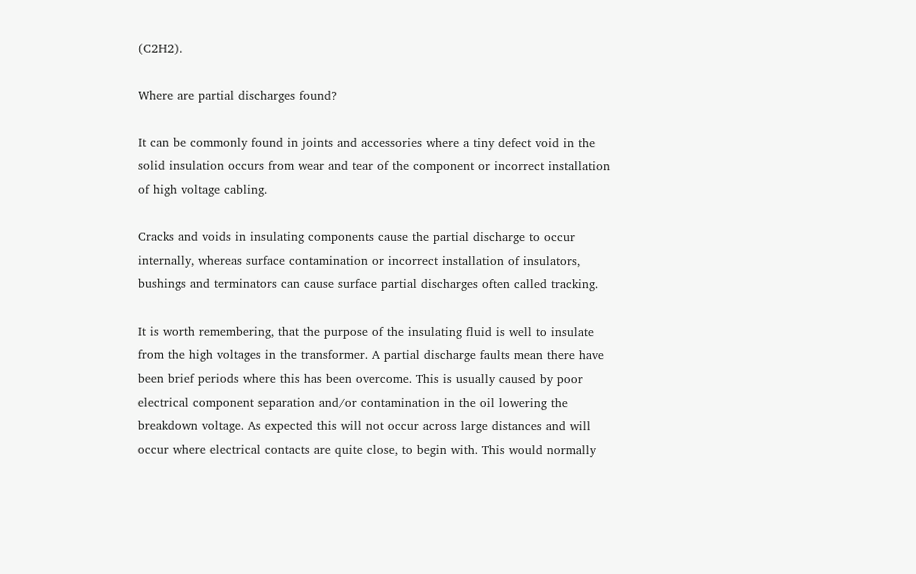(C2H2).

Where are partial discharges found?

It can be commonly found in joints and accessories where a tiny defect void in the solid insulation occurs from wear and tear of the component or incorrect installation of high voltage cabling.

Cracks and voids in insulating components cause the partial discharge to occur internally, whereas surface contamination or incorrect installation of insulators, bushings and terminators can cause surface partial discharges often called tracking.

It is worth remembering, that the purpose of the insulating fluid is well to insulate from the high voltages in the transformer. A partial discharge faults mean there have been brief periods where this has been overcome. This is usually caused by poor electrical component separation and/or contamination in the oil lowering the breakdown voltage. As expected this will not occur across large distances and will occur where electrical contacts are quite close, to begin with. This would normally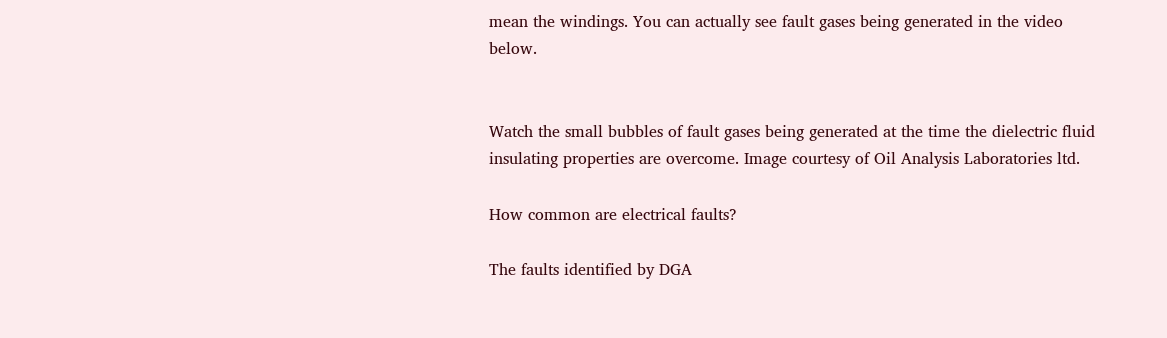mean the windings. You can actually see fault gases being generated in the video below.


Watch the small bubbles of fault gases being generated at the time the dielectric fluid insulating properties are overcome. Image courtesy of Oil Analysis Laboratories ltd.

How common are electrical faults?

The faults identified by DGA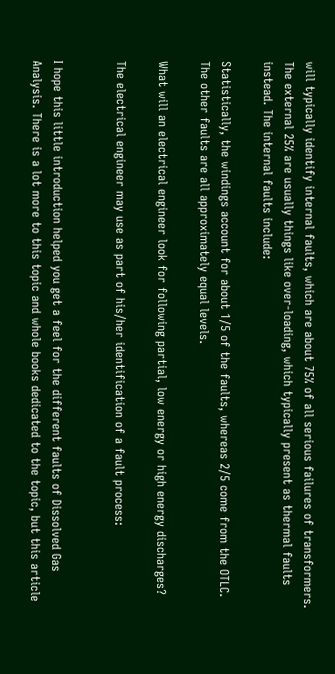will typically identify internal faults, which are about 75% of all serious failures of transformers. The external 25% are usually things like over-loading, which typically present as thermal faults instead. The internal faults include:

Statistically, the windings account for about 1/5 of the faults, whereas 2/5 come from the OTLC. The other faults are all approximately equal levels.

What will an electrical engineer look for following partial, low energy or high energy discharges?

The electrical engineer may use as part of his/her identification of a fault process:


I hope this little introduction helped you get a feel for the different faults of Dissolved Gas Analysis. There is a lot more to this topic and whole books dedicated to the topic, but this article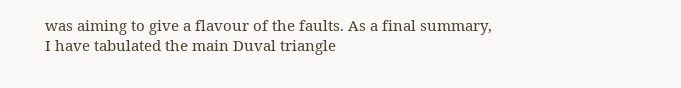was aiming to give a flavour of the faults. As a final summary, I have tabulated the main Duval triangle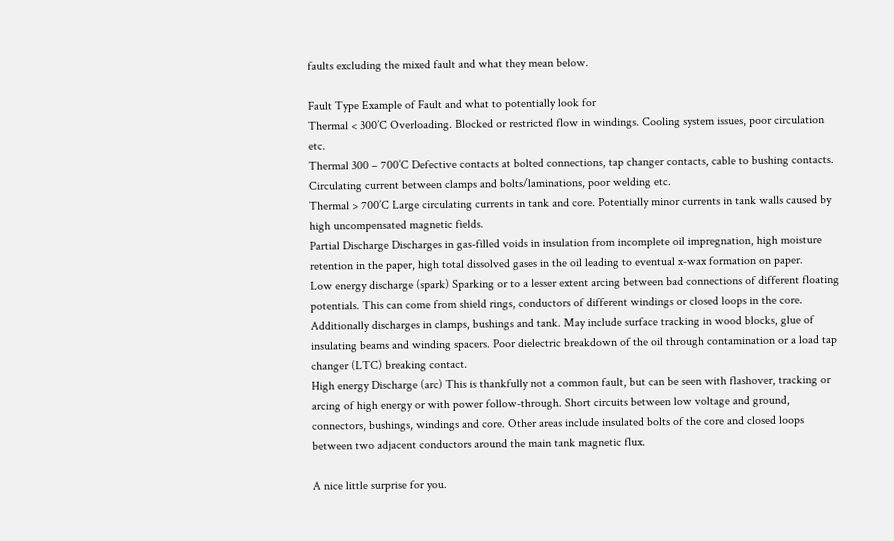faults excluding the mixed fault and what they mean below.

Fault Type Example of Fault and what to potentially look for
Thermal < 300’C Overloading. Blocked or restricted flow in windings. Cooling system issues, poor circulation etc.
Thermal 300 – 700’C Defective contacts at bolted connections, tap changer contacts, cable to bushing contacts. Circulating current between clamps and bolts/laminations, poor welding etc.
Thermal > 700’C Large circulating currents in tank and core. Potentially minor currents in tank walls caused by high uncompensated magnetic fields.
Partial Discharge Discharges in gas-filled voids in insulation from incomplete oil impregnation, high moisture retention in the paper, high total dissolved gases in the oil leading to eventual x-wax formation on paper.
Low energy discharge (spark) Sparking or to a lesser extent arcing between bad connections of different floating potentials. This can come from shield rings, conductors of different windings or closed loops in the core. Additionally discharges in clamps, bushings and tank. May include surface tracking in wood blocks, glue of insulating beams and winding spacers. Poor dielectric breakdown of the oil through contamination or a load tap changer (LTC) breaking contact.
High energy Discharge (arc) This is thankfully not a common fault, but can be seen with flashover, tracking or arcing of high energy or with power follow-through. Short circuits between low voltage and ground, connectors, bushings, windings and core. Other areas include insulated bolts of the core and closed loops between two adjacent conductors around the main tank magnetic flux.

A nice little surprise for you.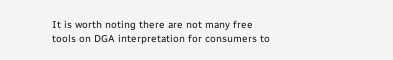It is worth noting there are not many free tools on DGA interpretation for consumers to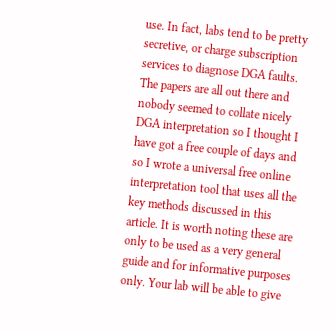use. In fact, labs tend to be pretty secretive, or charge subscription services to diagnose DGA faults. The papers are all out there and nobody seemed to collate nicely DGA interpretation so I thought I have got a free couple of days and so I wrote a universal free online interpretation tool that uses all the key methods discussed in this article. It is worth noting these are only to be used as a very general guide and for informative purposes only. Your lab will be able to give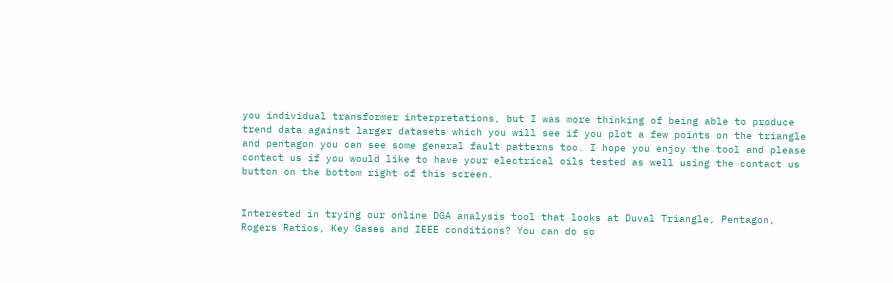you individual transformer interpretations, but I was more thinking of being able to produce trend data against larger datasets which you will see if you plot a few points on the triangle and pentagon you can see some general fault patterns too. I hope you enjoy the tool and please contact us if you would like to have your electrical oils tested as well using the contact us button on the bottom right of this screen.


Interested in trying our online DGA analysis tool that looks at Duval Triangle, Pentagon, Rogers Ratios, Key Gases and IEEE conditions? You can do so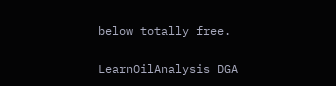below totally free.

LearnOilAnalysis DGA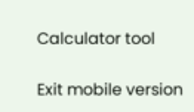Calculator tool

Exit mobile version